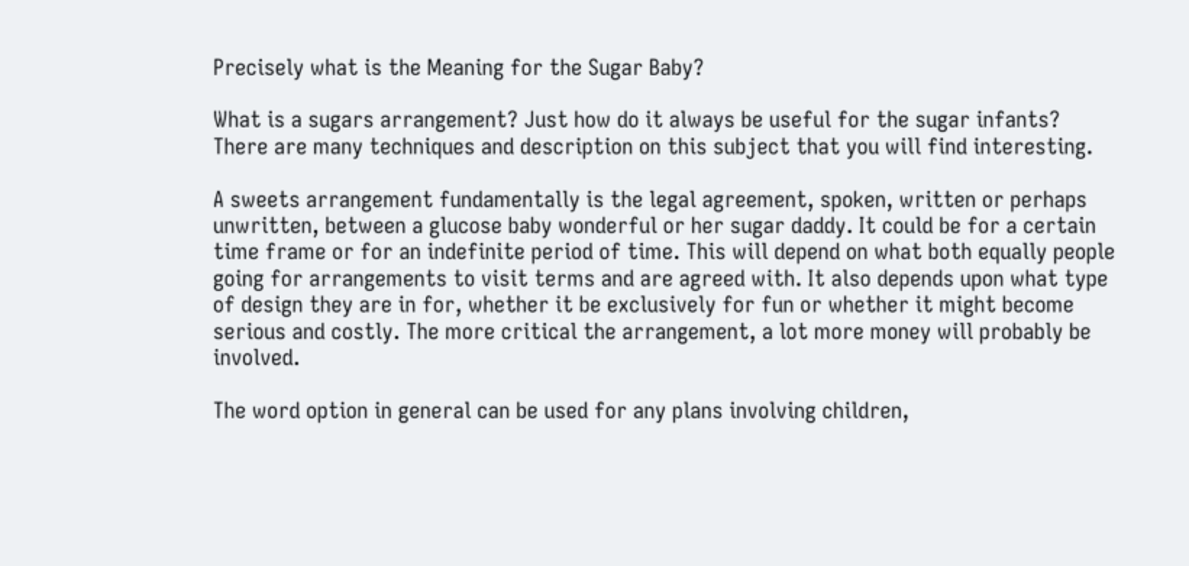Precisely what is the Meaning for the Sugar Baby?

What is a sugars arrangement? Just how do it always be useful for the sugar infants? There are many techniques and description on this subject that you will find interesting.

A sweets arrangement fundamentally is the legal agreement, spoken, written or perhaps unwritten, between a glucose baby wonderful or her sugar daddy. It could be for a certain time frame or for an indefinite period of time. This will depend on what both equally people going for arrangements to visit terms and are agreed with. It also depends upon what type of design they are in for, whether it be exclusively for fun or whether it might become serious and costly. The more critical the arrangement, a lot more money will probably be involved.

The word option in general can be used for any plans involving children,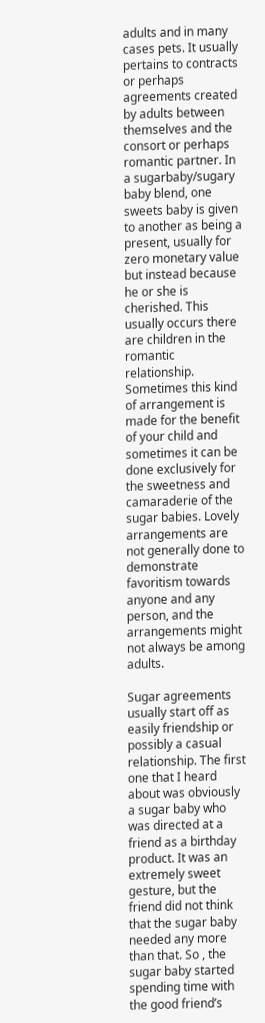adults and in many cases pets. It usually pertains to contracts or perhaps agreements created by adults between themselves and the consort or perhaps romantic partner. In a sugarbaby/sugary baby blend, one sweets baby is given to another as being a present, usually for zero monetary value but instead because he or she is cherished. This usually occurs there are children in the romantic relationship. Sometimes this kind of arrangement is made for the benefit of your child and sometimes it can be done exclusively for the sweetness and camaraderie of the sugar babies. Lovely arrangements are not generally done to demonstrate favoritism towards anyone and any person, and the arrangements might not always be among adults.

Sugar agreements usually start off as easily friendship or possibly a casual relationship. The first one that I heard about was obviously a sugar baby who was directed at a friend as a birthday product. It was an extremely sweet gesture, but the friend did not think that the sugar baby needed any more than that. So , the sugar baby started spending time with the good friend’s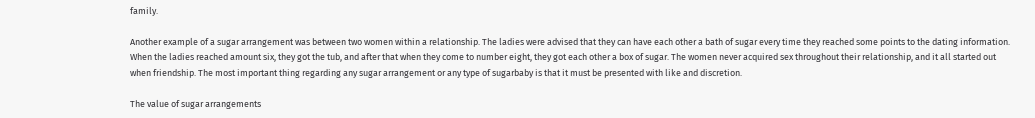family.

Another example of a sugar arrangement was between two women within a relationship. The ladies were advised that they can have each other a bath of sugar every time they reached some points to the dating information. When the ladies reached amount six, they got the tub, and after that when they come to number eight, they got each other a box of sugar. The women never acquired sex throughout their relationship, and it all started out when friendship. The most important thing regarding any sugar arrangement or any type of sugarbaby is that it must be presented with like and discretion.

The value of sugar arrangements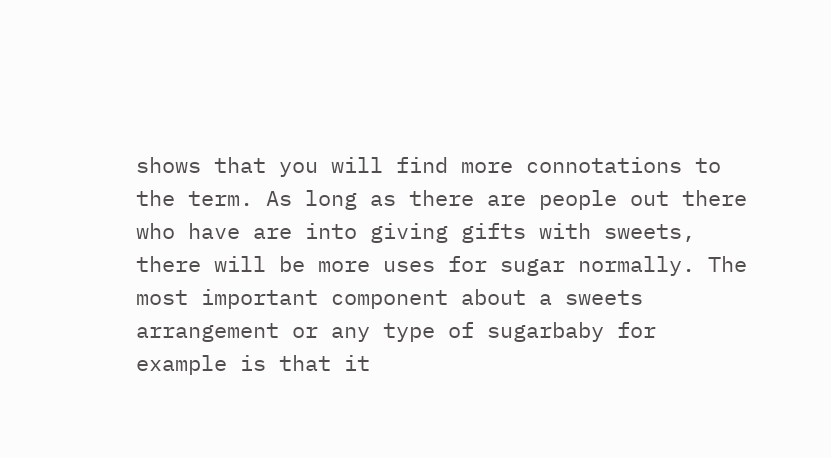shows that you will find more connotations to the term. As long as there are people out there who have are into giving gifts with sweets, there will be more uses for sugar normally. The most important component about a sweets arrangement or any type of sugarbaby for example is that it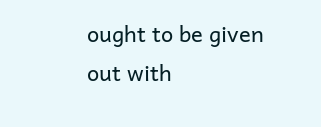ought to be given out with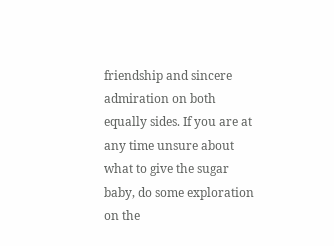friendship and sincere admiration on both equally sides. If you are at any time unsure about what to give the sugar baby, do some exploration on the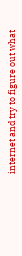internet and try to figure out what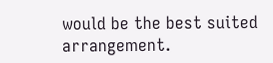would be the best suited arrangement.